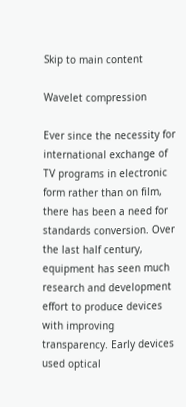Skip to main content

Wavelet compression

Ever since the necessity for international exchange of TV programs in electronic form rather than on film, there has been a need for standards conversion. Over the last half century, equipment has seen much research and development effort to produce devices with improving transparency. Early devices used optical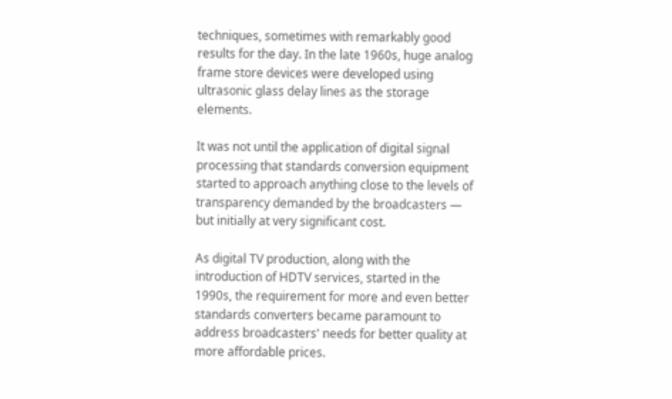techniques, sometimes with remarkably good results for the day. In the late 1960s, huge analog frame store devices were developed using ultrasonic glass delay lines as the storage elements.

It was not until the application of digital signal processing that standards conversion equipment started to approach anything close to the levels of transparency demanded by the broadcasters — but initially at very significant cost.

As digital TV production, along with the introduction of HDTV services, started in the 1990s, the requirement for more and even better standards converters became paramount to address broadcasters' needs for better quality at more affordable prices.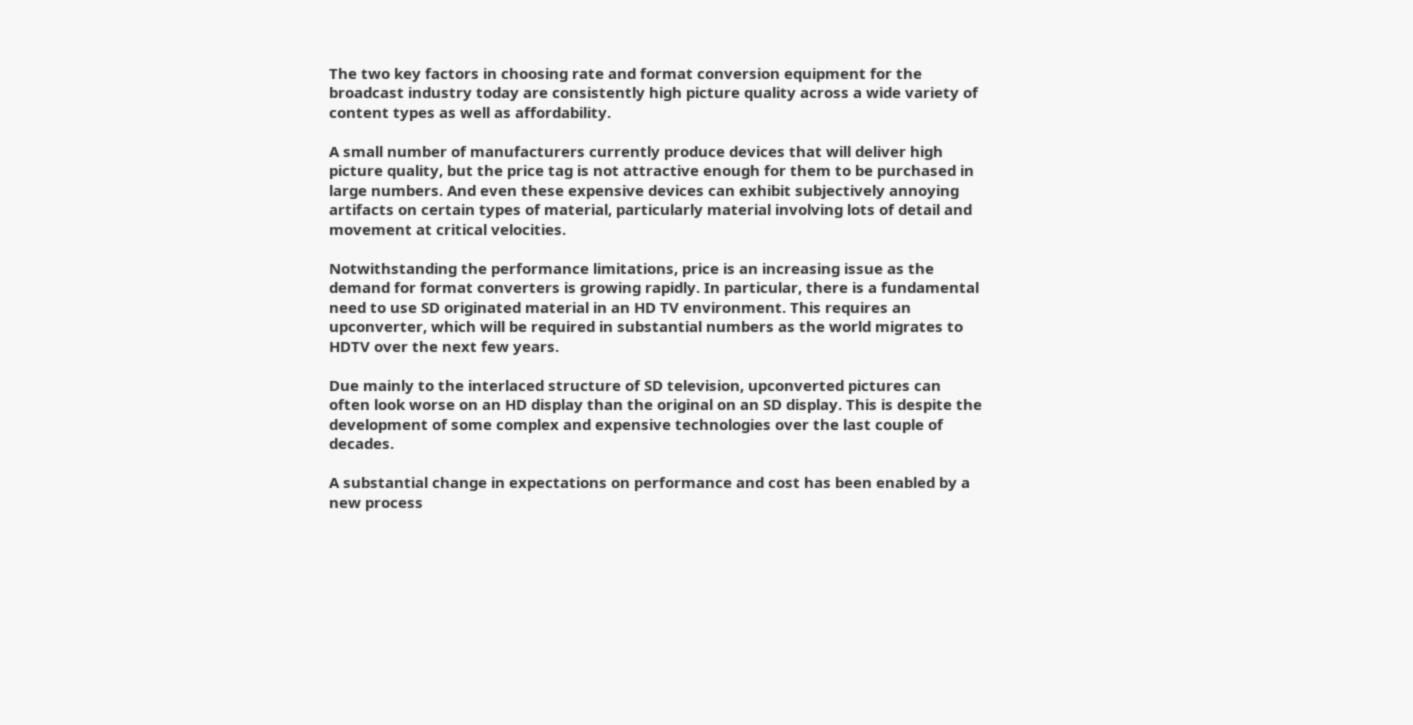The two key factors in choosing rate and format conversion equipment for the broadcast industry today are consistently high picture quality across a wide variety of content types as well as affordability.

A small number of manufacturers currently produce devices that will deliver high picture quality, but the price tag is not attractive enough for them to be purchased in large numbers. And even these expensive devices can exhibit subjectively annoying artifacts on certain types of material, particularly material involving lots of detail and movement at critical velocities.

Notwithstanding the performance limitations, price is an increasing issue as the demand for format converters is growing rapidly. In particular, there is a fundamental need to use SD originated material in an HD TV environment. This requires an upconverter, which will be required in substantial numbers as the world migrates to HDTV over the next few years.

Due mainly to the interlaced structure of SD television, upconverted pictures can often look worse on an HD display than the original on an SD display. This is despite the development of some complex and expensive technologies over the last couple of decades.

A substantial change in expectations on performance and cost has been enabled by a new process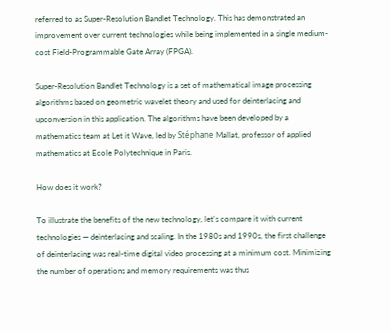referred to as Super-Resolution Bandlet Technology. This has demonstrated an improvement over current technologies while being implemented in a single medium-cost Field-Programmable Gate Array (FPGA).

Super-Resolution Bandlet Technology is a set of mathematical image processing algorithms based on geometric wavelet theory and used for deinterlacing and upconversion in this application. The algorithms have been developed by a mathematics team at Let it Wave, led by Stéphane Mallat, professor of applied mathematics at Ecole Polytechnique in Paris.

How does it work?

To illustrate the benefits of the new technology, let's compare it with current technologies — deinterlacing and scaling. In the 1980s and 1990s, the first challenge of deinterlacing was real-time digital video processing at a minimum cost. Minimizing the number of operations and memory requirements was thus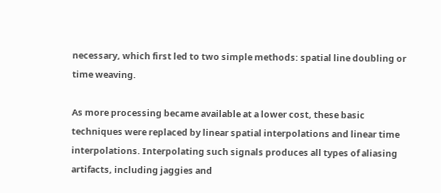necessary, which first led to two simple methods: spatial line doubling or time weaving.

As more processing became available at a lower cost, these basic techniques were replaced by linear spatial interpolations and linear time interpolations. Interpolating such signals produces all types of aliasing artifacts, including jaggies and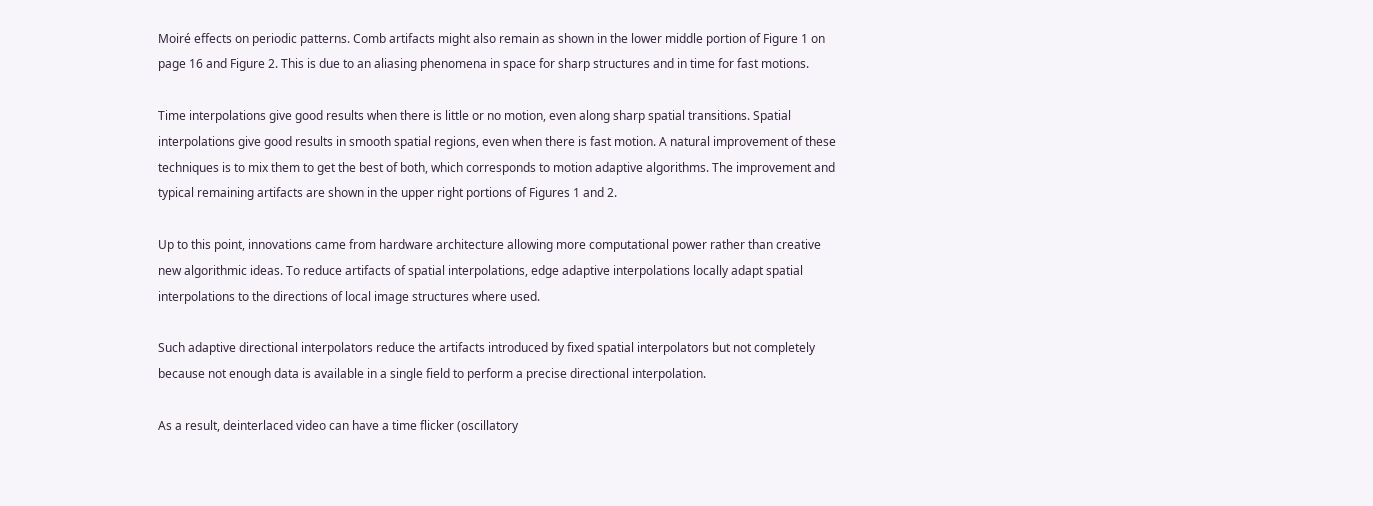Moiré effects on periodic patterns. Comb artifacts might also remain as shown in the lower middle portion of Figure 1 on page 16 and Figure 2. This is due to an aliasing phenomena in space for sharp structures and in time for fast motions.

Time interpolations give good results when there is little or no motion, even along sharp spatial transitions. Spatial interpolations give good results in smooth spatial regions, even when there is fast motion. A natural improvement of these techniques is to mix them to get the best of both, which corresponds to motion adaptive algorithms. The improvement and typical remaining artifacts are shown in the upper right portions of Figures 1 and 2.

Up to this point, innovations came from hardware architecture allowing more computational power rather than creative new algorithmic ideas. To reduce artifacts of spatial interpolations, edge adaptive interpolations locally adapt spatial interpolations to the directions of local image structures where used.

Such adaptive directional interpolators reduce the artifacts introduced by fixed spatial interpolators but not completely because not enough data is available in a single field to perform a precise directional interpolation.

As a result, deinterlaced video can have a time flicker (oscillatory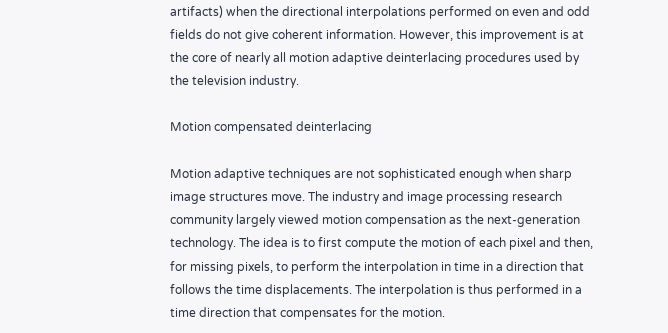artifacts) when the directional interpolations performed on even and odd fields do not give coherent information. However, this improvement is at the core of nearly all motion adaptive deinterlacing procedures used by the television industry.

Motion compensated deinterlacing

Motion adaptive techniques are not sophisticated enough when sharp image structures move. The industry and image processing research community largely viewed motion compensation as the next-generation technology. The idea is to first compute the motion of each pixel and then, for missing pixels, to perform the interpolation in time in a direction that follows the time displacements. The interpolation is thus performed in a time direction that compensates for the motion.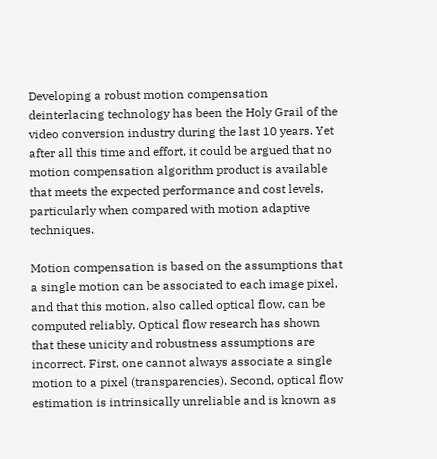Developing a robust motion compensation deinterlacing technology has been the Holy Grail of the video conversion industry during the last 10 years. Yet after all this time and effort, it could be argued that no motion compensation algorithm product is available that meets the expected performance and cost levels, particularly when compared with motion adaptive techniques.

Motion compensation is based on the assumptions that a single motion can be associated to each image pixel, and that this motion, also called optical flow, can be computed reliably. Optical flow research has shown that these unicity and robustness assumptions are incorrect. First, one cannot always associate a single motion to a pixel (transparencies). Second, optical flow estimation is intrinsically unreliable and is known as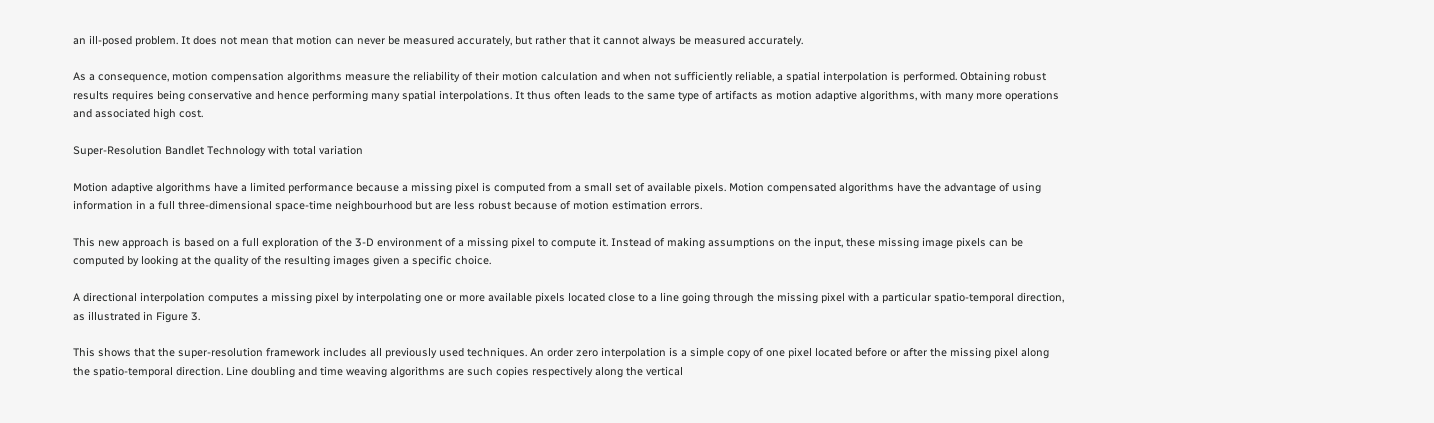an ill-posed problem. It does not mean that motion can never be measured accurately, but rather that it cannot always be measured accurately.

As a consequence, motion compensation algorithms measure the reliability of their motion calculation and when not sufficiently reliable, a spatial interpolation is performed. Obtaining robust results requires being conservative and hence performing many spatial interpolations. It thus often leads to the same type of artifacts as motion adaptive algorithms, with many more operations and associated high cost.

Super-Resolution Bandlet Technology with total variation

Motion adaptive algorithms have a limited performance because a missing pixel is computed from a small set of available pixels. Motion compensated algorithms have the advantage of using information in a full three-dimensional space-time neighbourhood but are less robust because of motion estimation errors.

This new approach is based on a full exploration of the 3-D environment of a missing pixel to compute it. Instead of making assumptions on the input, these missing image pixels can be computed by looking at the quality of the resulting images given a specific choice.

A directional interpolation computes a missing pixel by interpolating one or more available pixels located close to a line going through the missing pixel with a particular spatio-temporal direction, as illustrated in Figure 3.

This shows that the super-resolution framework includes all previously used techniques. An order zero interpolation is a simple copy of one pixel located before or after the missing pixel along the spatio-temporal direction. Line doubling and time weaving algorithms are such copies respectively along the vertical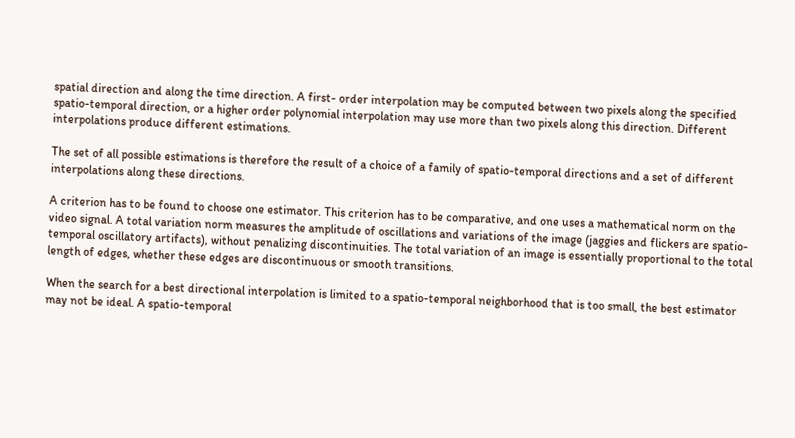spatial direction and along the time direction. A first- order interpolation may be computed between two pixels along the specified spatio-temporal direction, or a higher order polynomial interpolation may use more than two pixels along this direction. Different interpolations produce different estimations.

The set of all possible estimations is therefore the result of a choice of a family of spatio-temporal directions and a set of different interpolations along these directions.

A criterion has to be found to choose one estimator. This criterion has to be comparative, and one uses a mathematical norm on the video signal. A total variation norm measures the amplitude of oscillations and variations of the image (jaggies and flickers are spatio-temporal oscillatory artifacts), without penalizing discontinuities. The total variation of an image is essentially proportional to the total length of edges, whether these edges are discontinuous or smooth transitions.

When the search for a best directional interpolation is limited to a spatio-temporal neighborhood that is too small, the best estimator may not be ideal. A spatio-temporal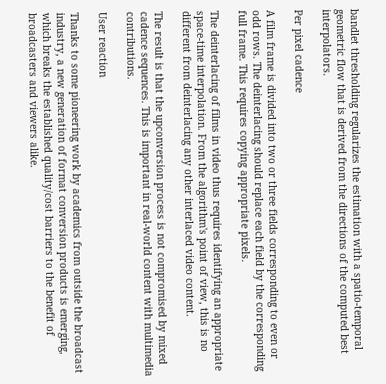bandlet thresholding regularizes the estimation with a spatio-temporal geometric flow that is derived from the directions of the computed best interpolators.

Per pixel cadence

A film frame is divided into two or three fields corresponding to even or odd rows. The deinterlacing should replace each field by the corresponding full frame. This requires copying appropriate pixels.

The deinterlacing of films in video thus requires identifying an appropriate space-time interpolation. From the algorithm's point of view, this is no different from deinterlacing any other interlaced video content.

The result is that the upconversion process is not compromised by mixed cadence sequences. This is important in real-world content with multimedia contributions.

User reaction

Thanks to some pioneering work by academics from outside the broadcast industry, a new generation of format conversion products is emerging, which breaks the established quality/cost barriers to the benefit of broadcasters and viewers alike.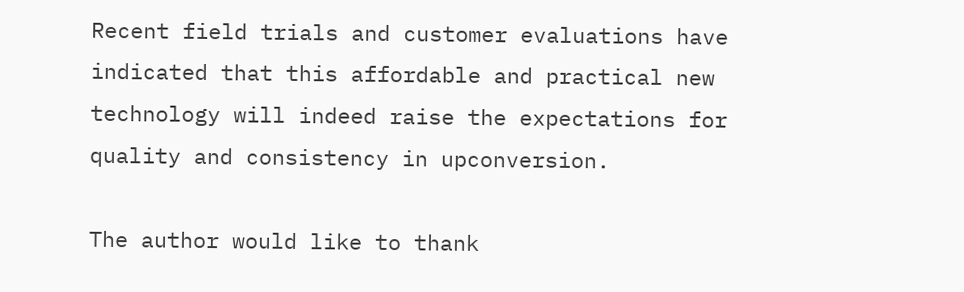Recent field trials and customer evaluations have indicated that this affordable and practical new technology will indeed raise the expectations for quality and consistency in upconversion.

The author would like to thank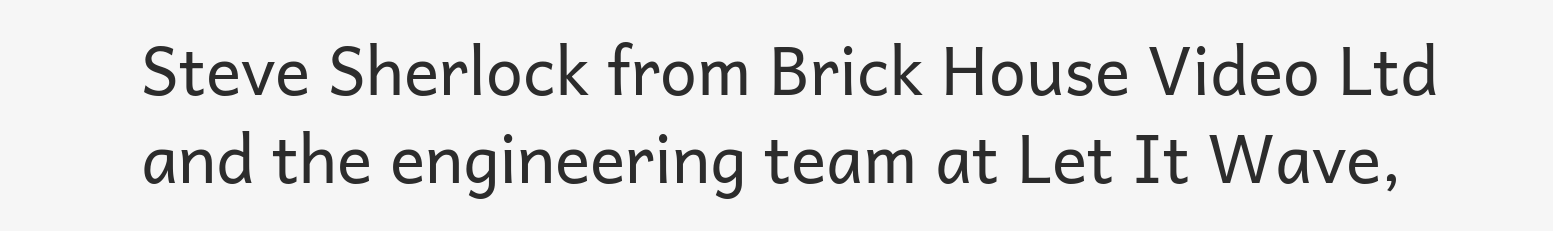Steve Sherlock from Brick House Video Ltd and the engineering team at Let It Wave,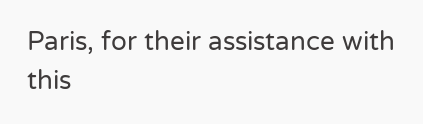Paris, for their assistance with this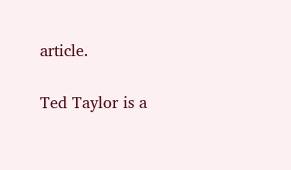article.

Ted Taylor is a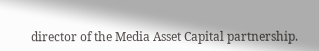director of the Media Asset Capital partnership.